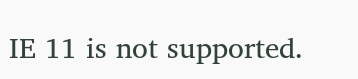IE 11 is not supported.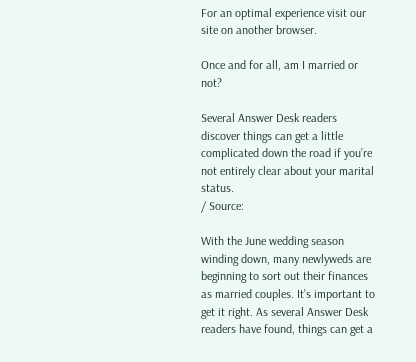For an optimal experience visit our site on another browser.

Once and for all, am I married or not?

Several Answer Desk readers  discover things can get a little complicated down the road if you’re not entirely clear about your marital status.
/ Source:

With the June wedding season winding down, many newlyweds are beginning to sort out their finances as married couples. It’s important to get it right. As several Answer Desk readers have found, things can get a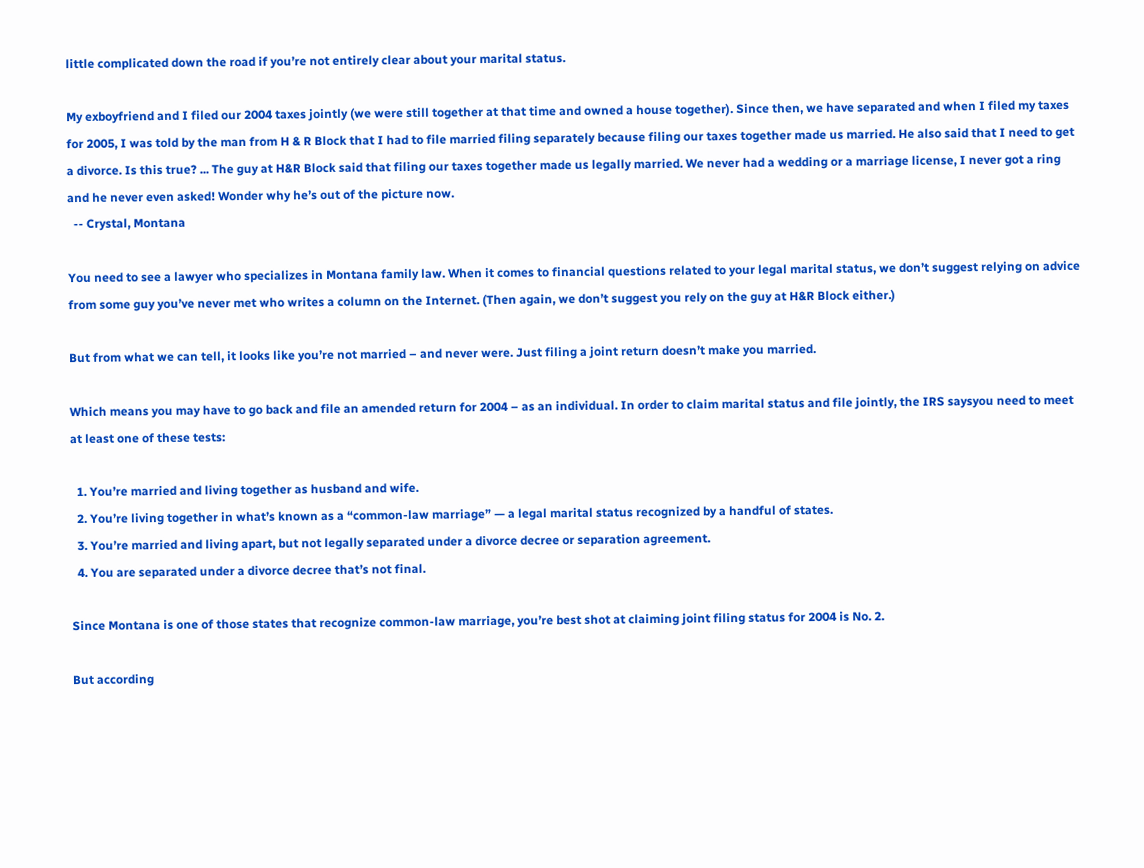little complicated down the road if you’re not entirely clear about your marital status.

My exboyfriend and I filed our 2004 taxes jointly (we were still together at that time and owned a house together). Since then, we have separated and when I filed my taxes for 2005, I was told by the man from H & R Block that I had to file married filing separately because filing our taxes together made us married. He also said that I need to get a divorce. Is this true? ... The guy at H&R Block said that filing our taxes together made us legally married. We never had a wedding or a marriage license, I never got a ring and he never even asked! Wonder why he’s out of the picture now.
  -- Crystal, Montana

You need to see a lawyer who specializes in Montana family law. When it comes to financial questions related to your legal marital status, we don’t suggest relying on advice from some guy you’ve never met who writes a column on the Internet. (Then again, we don’t suggest you rely on the guy at H&R Block either.)

But from what we can tell, it looks like you’re not married – and never were. Just filing a joint return doesn’t make you married.

Which means you may have to go back and file an amended return for 2004 – as an individual. In order to claim marital status and file jointly, the IRS saysyou need to meet at least one of these tests:

  1. You’re married and living together as husband and wife.
  2. You’re living together in what’s known as a “common-law marriage” — a legal marital status recognized by a handful of states.
  3. You’re married and living apart, but not legally separated under a divorce decree or separation agreement.
  4. You are separated under a divorce decree that’s not final.

Since Montana is one of those states that recognize common-law marriage, you’re best shot at claiming joint filing status for 2004 is No. 2.

But according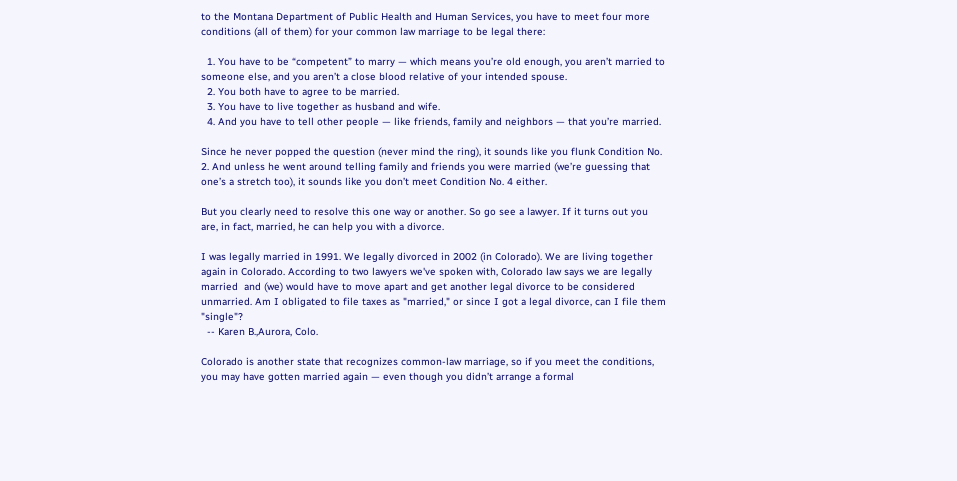to the Montana Department of Public Health and Human Services, you have to meet four more conditions (all of them) for your common law marriage to be legal there:

  1. You have to be “competent” to marry — which means you’re old enough, you aren’t married to someone else, and you aren’t a close blood relative of your intended spouse.
  2. You both have to agree to be married.
  3. You have to live together as husband and wife.
  4. And you have to tell other people — like friends, family and neighbors — that you’re married.

Since he never popped the question (never mind the ring), it sounds like you flunk Condition No. 2. And unless he went around telling family and friends you were married (we’re guessing that one’s a stretch too), it sounds like you don’t meet Condition No. 4 either.

But you clearly need to resolve this one way or another. So go see a lawyer. If it turns out you are, in fact, married, he can help you with a divorce.

I was legally married in 1991. We legally divorced in 2002 (in Colorado). We are living together again in Colorado. According to two lawyers we've spoken with, Colorado law says we are legally married  and (we) would have to move apart and get another legal divorce to be considered unmarried. Am I obligated to file taxes as "married," or since I got a legal divorce, can I file them "single"?
  -- Karen B.,Aurora, Colo.

Colorado is another state that recognizes common-law marriage, so if you meet the conditions, you may have gotten married again — even though you didn’t arrange a formal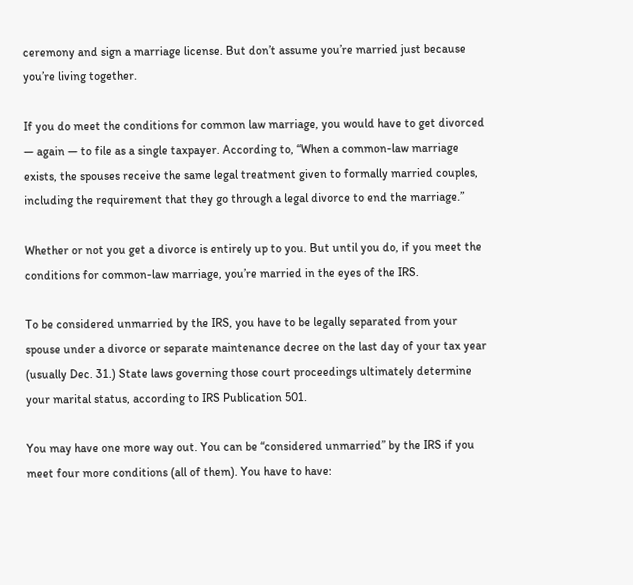ceremony and sign a marriage license. But don’t assume you’re married just because you’re living together.

If you do meet the conditions for common law marriage, you would have to get divorced — again — to file as a single taxpayer. According to, “When a common-law marriage exists, the spouses receive the same legal treatment given to formally married couples, including the requirement that they go through a legal divorce to end the marriage.”

Whether or not you get a divorce is entirely up to you. But until you do, if you meet the conditions for common-law marriage, you’re married in the eyes of the IRS.

To be considered unmarried by the IRS, you have to be legally separated from your spouse under a divorce or separate maintenance decree on the last day of your tax year (usually Dec. 31.) State laws governing those court proceedings ultimately determine your marital status, according to IRS Publication 501.

You may have one more way out. You can be “considered unmarried” by the IRS if you meet four more conditions (all of them). You have to have: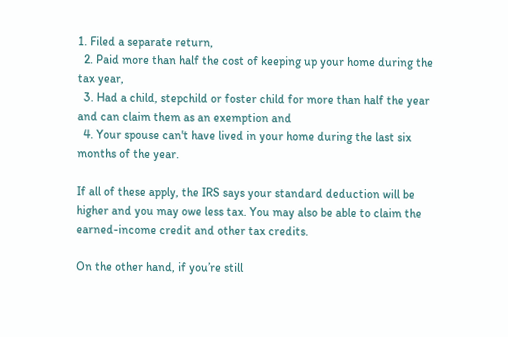1. Filed a separate return,
  2. Paid more than half the cost of keeping up your home during the tax year,
  3. Had a child, stepchild or foster child for more than half the year and can claim them as an exemption and
  4. Your spouse can't have lived in your home during the last six months of the year.

If all of these apply, the IRS says your standard deduction will be higher and you may owe less tax. You may also be able to claim the earned-income credit and other tax credits.

On the other hand, if you’re still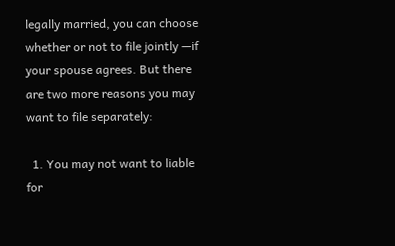legally married, you can choose whether or not to file jointly —if your spouse agrees. But there are two more reasons you may want to file separately:

  1. You may not want to liable for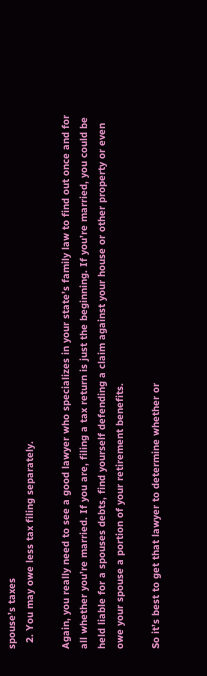spouse’s taxes
  2. You may owe less tax filing separately.

Again, you really need to see a good lawyer who specializes in your state’s family law to find out once and for all whether you’re married. If you are, filing a tax return is just the beginning. If you’re married, you could be held liable for a spouses debts, find yourself defending a claim against your house or other property or even owe your spouse a portion of your retirement benefits.

So it’s best to get that lawyer to determine whether or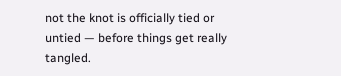not the knot is officially tied or untied — before things get really tangled.